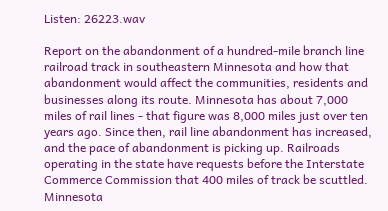Listen: 26223.wav

Report on the abandonment of a hundred-mile branch line railroad track in southeastern Minnesota and how that abandonment would affect the communities, residents and businesses along its route. Minnesota has about 7,000 miles of rail lines - that figure was 8,000 miles just over ten years ago. Since then, rail line abandonment has increased, and the pace of abandonment is picking up. Railroads operating in the state have requests before the Interstate Commerce Commission that 400 miles of track be scuttled. Minnesota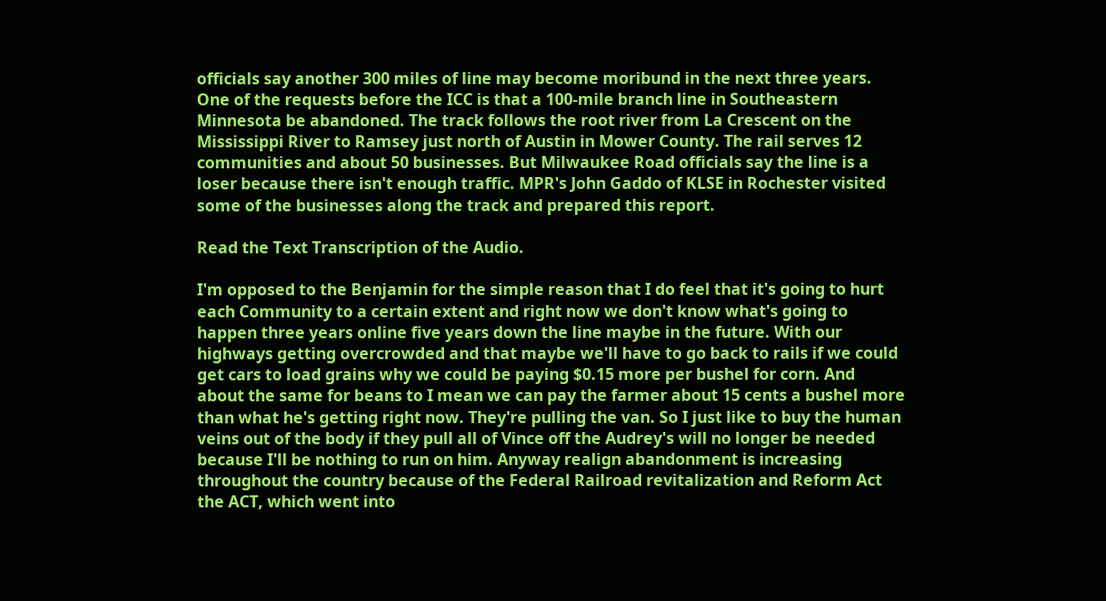officials say another 300 miles of line may become moribund in the next three years. One of the requests before the ICC is that a 100-mile branch line in Southeastern Minnesota be abandoned. The track follows the root river from La Crescent on the Mississippi River to Ramsey just north of Austin in Mower County. The rail serves 12 communities and about 50 businesses. But Milwaukee Road officials say the line is a loser because there isn't enough traffic. MPR's John Gaddo of KLSE in Rochester visited some of the businesses along the track and prepared this report.

Read the Text Transcription of the Audio.

I'm opposed to the Benjamin for the simple reason that I do feel that it's going to hurt each Community to a certain extent and right now we don't know what's going to happen three years online five years down the line maybe in the future. With our highways getting overcrowded and that maybe we'll have to go back to rails if we could get cars to load grains why we could be paying $0.15 more per bushel for corn. And about the same for beans to I mean we can pay the farmer about 15 cents a bushel more than what he's getting right now. They're pulling the van. So I just like to buy the human veins out of the body if they pull all of Vince off the Audrey's will no longer be needed because I'll be nothing to run on him. Anyway realign abandonment is increasing throughout the country because of the Federal Railroad revitalization and Reform Act the ACT, which went into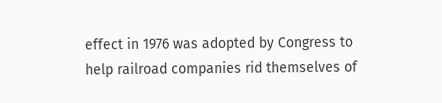effect in 1976 was adopted by Congress to help railroad companies rid themselves of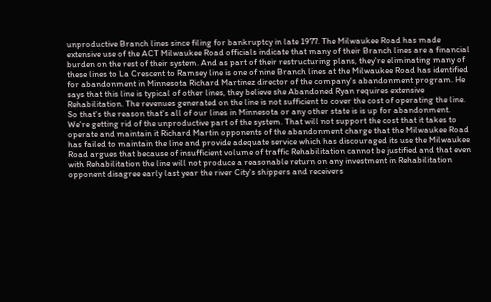unproductive Branch lines since filing for bankruptcy in late 1977. The Milwaukee Road has made extensive use of the ACT Milwaukee Road officials indicate that many of their Branch lines are a financial burden on the rest of their system. And as part of their restructuring plans, they're eliminating many of these lines to La Crescent to Ramsey line is one of nine Branch lines at the Milwaukee Road has identified for abandonment in Minnesota Richard Martinez director of the company's abandonment program. He says that this line is typical of other lines, they believe she Abandoned Ryan requires extensive Rehabilitation. The revenues generated on the line is not sufficient to cover the cost of operating the line. So that's the reason that's all of our lines in Minnesota or any other state is is up for abandonment. We're getting rid of the unproductive part of the system. That will not support the cost that it takes to operate and maintain it Richard Martin opponents of the abandonment charge that the Milwaukee Road has failed to maintain the line and provide adequate service which has discouraged its use the Milwaukee Road argues that because of insufficient volume of traffic Rehabilitation cannot be justified and that even with Rehabilitation the line will not produce a reasonable return on any investment in Rehabilitation opponent disagree early last year the river City's shippers and receivers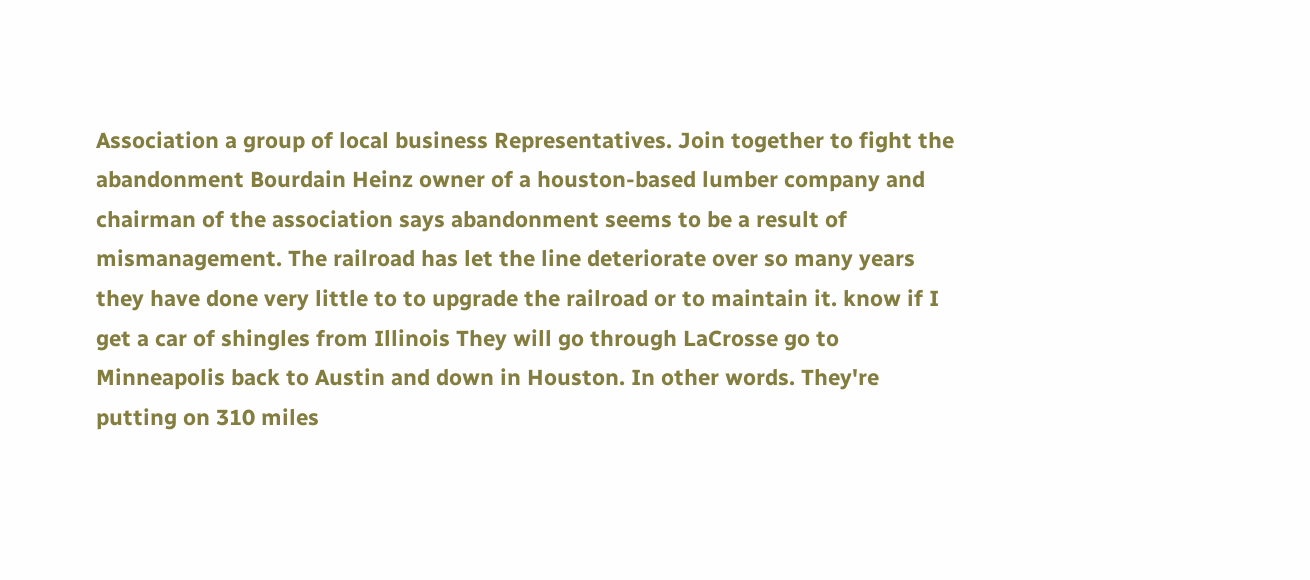Association a group of local business Representatives. Join together to fight the abandonment Bourdain Heinz owner of a houston-based lumber company and chairman of the association says abandonment seems to be a result of mismanagement. The railroad has let the line deteriorate over so many years they have done very little to to upgrade the railroad or to maintain it. know if I get a car of shingles from Illinois They will go through LaCrosse go to Minneapolis back to Austin and down in Houston. In other words. They're putting on 310 miles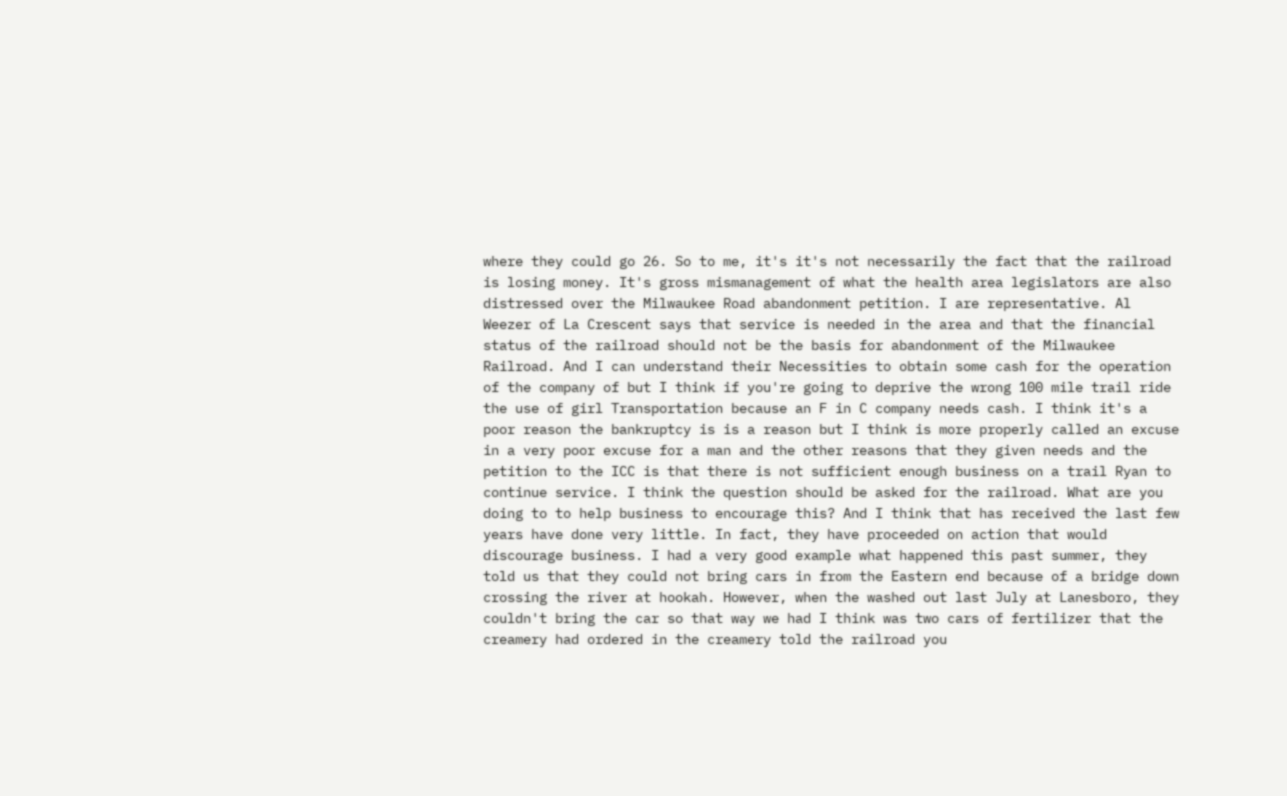where they could go 26. So to me, it's it's not necessarily the fact that the railroad is losing money. It's gross mismanagement of what the health area legislators are also distressed over the Milwaukee Road abandonment petition. I are representative. Al Weezer of La Crescent says that service is needed in the area and that the financial status of the railroad should not be the basis for abandonment of the Milwaukee Railroad. And I can understand their Necessities to obtain some cash for the operation of the company of but I think if you're going to deprive the wrong 100 mile trail ride the use of girl Transportation because an F in C company needs cash. I think it's a poor reason the bankruptcy is is a reason but I think is more properly called an excuse in a very poor excuse for a man and the other reasons that they given needs and the petition to the ICC is that there is not sufficient enough business on a trail Ryan to continue service. I think the question should be asked for the railroad. What are you doing to to help business to encourage this? And I think that has received the last few years have done very little. In fact, they have proceeded on action that would discourage business. I had a very good example what happened this past summer, they told us that they could not bring cars in from the Eastern end because of a bridge down crossing the river at hookah. However, when the washed out last July at Lanesboro, they couldn't bring the car so that way we had I think was two cars of fertilizer that the creamery had ordered in the creamery told the railroad you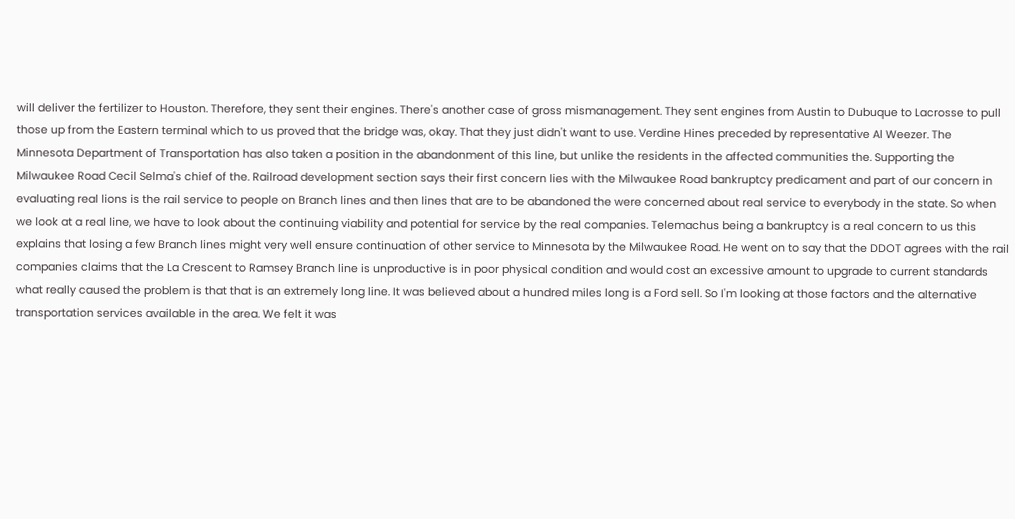will deliver the fertilizer to Houston. Therefore, they sent their engines. There's another case of gross mismanagement. They sent engines from Austin to Dubuque to Lacrosse to pull those up from the Eastern terminal which to us proved that the bridge was, okay. That they just didn't want to use. Verdine Hines preceded by representative Al Weezer. The Minnesota Department of Transportation has also taken a position in the abandonment of this line, but unlike the residents in the affected communities the. Supporting the Milwaukee Road Cecil Selma's chief of the. Railroad development section says their first concern lies with the Milwaukee Road bankruptcy predicament and part of our concern in evaluating real lions is the rail service to people on Branch lines and then lines that are to be abandoned the were concerned about real service to everybody in the state. So when we look at a real line, we have to look about the continuing viability and potential for service by the real companies. Telemachus being a bankruptcy is a real concern to us this explains that losing a few Branch lines might very well ensure continuation of other service to Minnesota by the Milwaukee Road. He went on to say that the DDOT agrees with the rail companies claims that the La Crescent to Ramsey Branch line is unproductive is in poor physical condition and would cost an excessive amount to upgrade to current standards what really caused the problem is that that is an extremely long line. It was believed about a hundred miles long is a Ford sell. So I'm looking at those factors and the alternative transportation services available in the area. We felt it was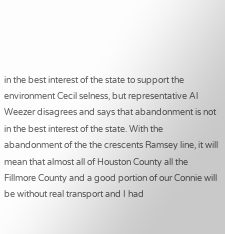in the best interest of the state to support the environment Cecil selness, but representative Al Weezer disagrees and says that abandonment is not in the best interest of the state. With the abandonment of the the crescents Ramsey line, it will mean that almost all of Houston County all the Fillmore County and a good portion of our Connie will be without real transport and I had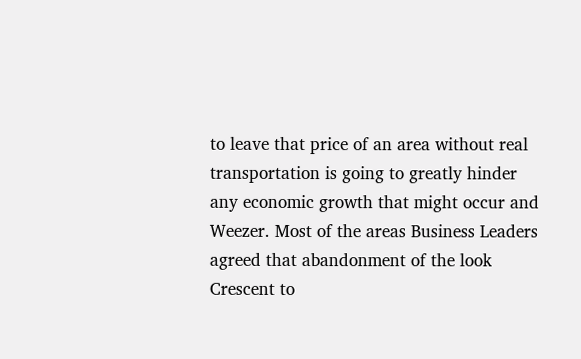to leave that price of an area without real transportation is going to greatly hinder any economic growth that might occur and Weezer. Most of the areas Business Leaders agreed that abandonment of the look Crescent to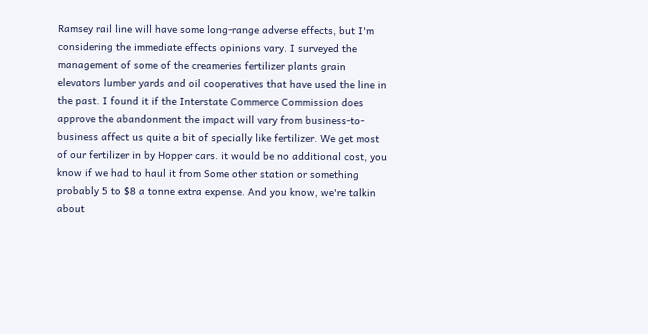Ramsey rail line will have some long-range adverse effects, but I'm considering the immediate effects opinions vary. I surveyed the management of some of the creameries fertilizer plants grain elevators lumber yards and oil cooperatives that have used the line in the past. I found it if the Interstate Commerce Commission does approve the abandonment the impact will vary from business-to-business affect us quite a bit of specially like fertilizer. We get most of our fertilizer in by Hopper cars. it would be no additional cost, you know if we had to haul it from Some other station or something probably 5 to $8 a tonne extra expense. And you know, we're talkin about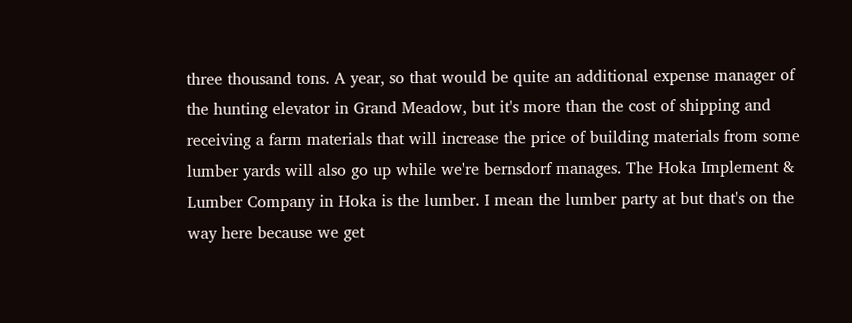three thousand tons. A year, so that would be quite an additional expense manager of the hunting elevator in Grand Meadow, but it's more than the cost of shipping and receiving a farm materials that will increase the price of building materials from some lumber yards will also go up while we're bernsdorf manages. The Hoka Implement & Lumber Company in Hoka is the lumber. I mean the lumber party at but that's on the way here because we get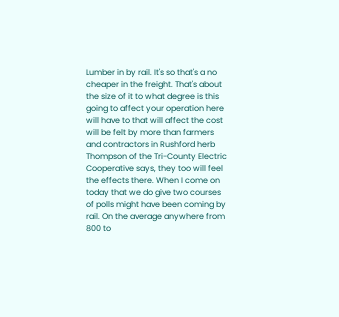Lumber in by rail. It's so that's a no cheaper in the freight. That's about the size of it to what degree is this going to affect your operation here will have to that will affect the cost will be felt by more than farmers and contractors in Rushford herb Thompson of the Tri-County Electric Cooperative says, they too will feel the effects there. When I come on today that we do give two courses of polls might have been coming by rail. On the average anywhere from 800 to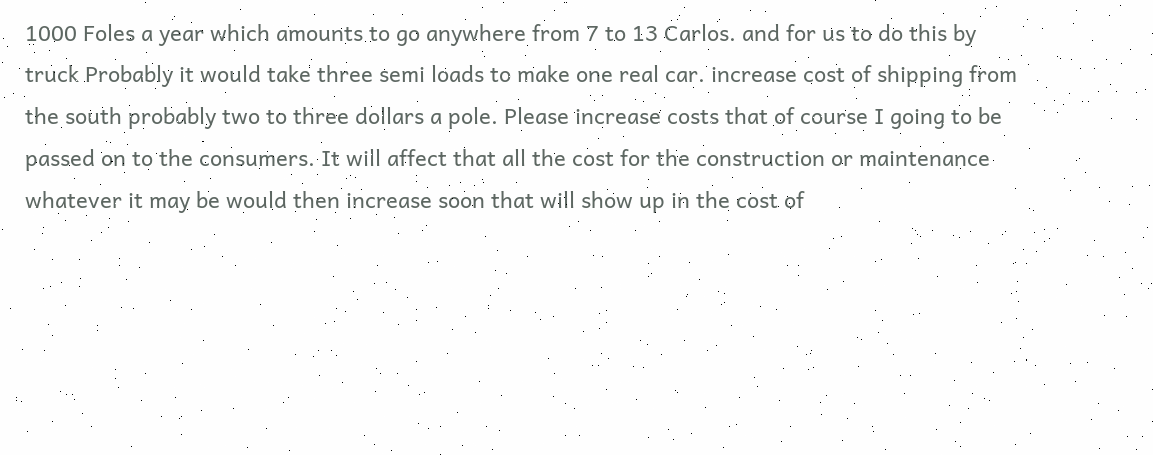1000 Foles a year which amounts to go anywhere from 7 to 13 Carlos. and for us to do this by truck Probably it would take three semi loads to make one real car. increase cost of shipping from the south probably two to three dollars a pole. Please increase costs that of course I going to be passed on to the consumers. It will affect that all the cost for the construction or maintenance whatever it may be would then increase soon that will show up in the cost of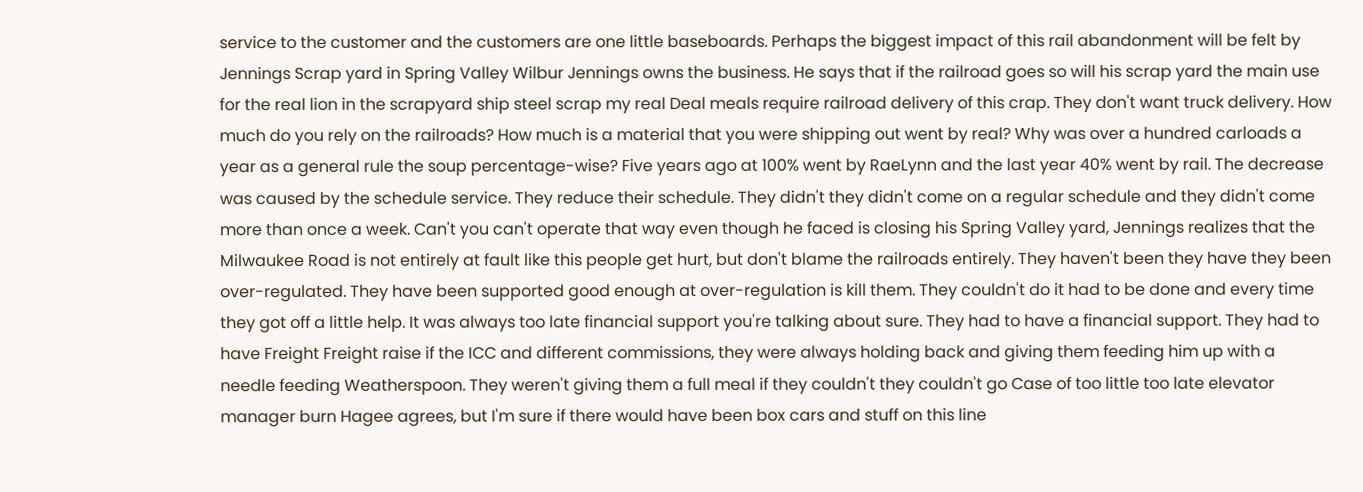service to the customer and the customers are one little baseboards. Perhaps the biggest impact of this rail abandonment will be felt by Jennings Scrap yard in Spring Valley Wilbur Jennings owns the business. He says that if the railroad goes so will his scrap yard the main use for the real lion in the scrapyard ship steel scrap my real Deal meals require railroad delivery of this crap. They don't want truck delivery. How much do you rely on the railroads? How much is a material that you were shipping out went by real? Why was over a hundred carloads a year as a general rule the soup percentage-wise? Five years ago at 100% went by RaeLynn and the last year 40% went by rail. The decrease was caused by the schedule service. They reduce their schedule. They didn't they didn't come on a regular schedule and they didn't come more than once a week. Can't you can't operate that way even though he faced is closing his Spring Valley yard, Jennings realizes that the Milwaukee Road is not entirely at fault like this people get hurt, but don't blame the railroads entirely. They haven't been they have they been over-regulated. They have been supported good enough at over-regulation is kill them. They couldn't do it had to be done and every time they got off a little help. It was always too late financial support you're talking about sure. They had to have a financial support. They had to have Freight Freight raise if the ICC and different commissions, they were always holding back and giving them feeding him up with a needle feeding Weatherspoon. They weren't giving them a full meal if they couldn't they couldn't go Case of too little too late elevator manager burn Hagee agrees, but I'm sure if there would have been box cars and stuff on this line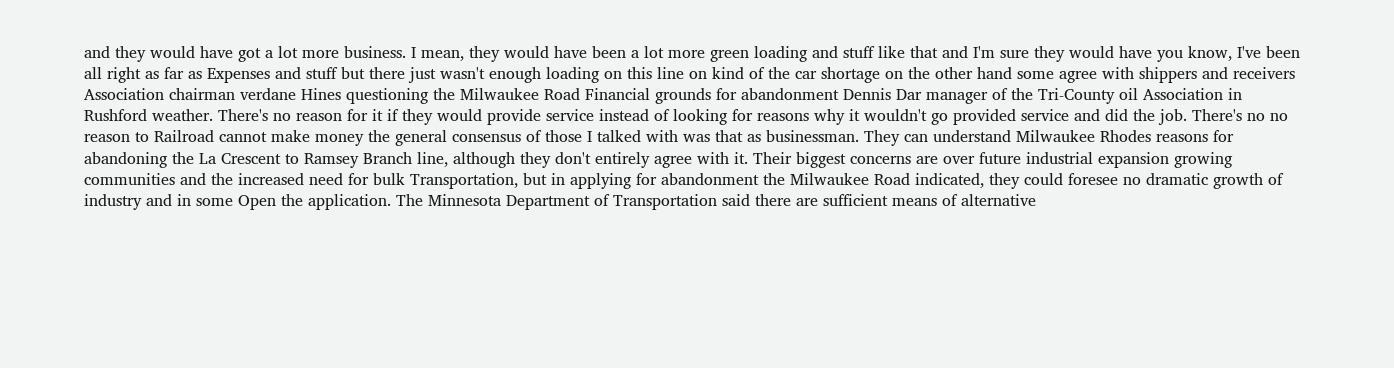and they would have got a lot more business. I mean, they would have been a lot more green loading and stuff like that and I'm sure they would have you know, I've been all right as far as Expenses and stuff but there just wasn't enough loading on this line on kind of the car shortage on the other hand some agree with shippers and receivers Association chairman verdane Hines questioning the Milwaukee Road Financial grounds for abandonment Dennis Dar manager of the Tri-County oil Association in Rushford weather. There's no reason for it if they would provide service instead of looking for reasons why it wouldn't go provided service and did the job. There's no no reason to Railroad cannot make money the general consensus of those I talked with was that as businessman. They can understand Milwaukee Rhodes reasons for abandoning the La Crescent to Ramsey Branch line, although they don't entirely agree with it. Their biggest concerns are over future industrial expansion growing communities and the increased need for bulk Transportation, but in applying for abandonment the Milwaukee Road indicated, they could foresee no dramatic growth of industry and in some Open the application. The Minnesota Department of Transportation said there are sufficient means of alternative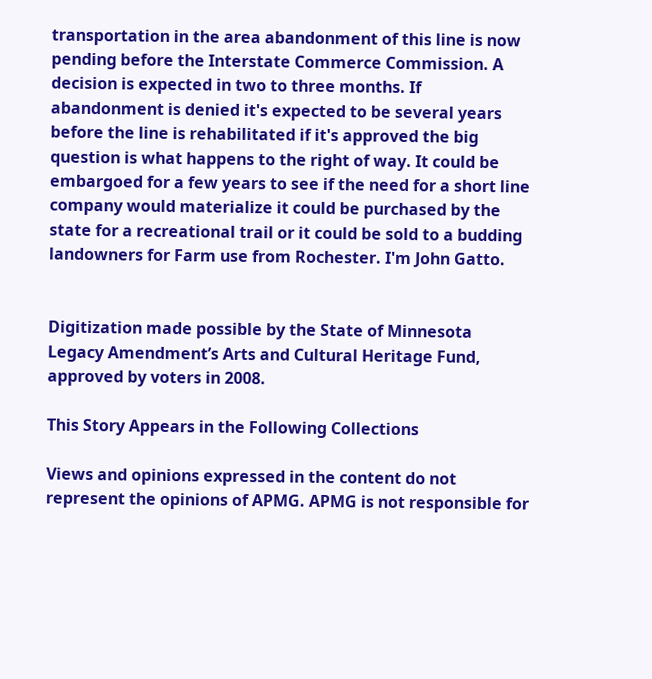transportation in the area abandonment of this line is now pending before the Interstate Commerce Commission. A decision is expected in two to three months. If abandonment is denied it's expected to be several years before the line is rehabilitated if it's approved the big question is what happens to the right of way. It could be embargoed for a few years to see if the need for a short line company would materialize it could be purchased by the state for a recreational trail or it could be sold to a budding landowners for Farm use from Rochester. I'm John Gatto.


Digitization made possible by the State of Minnesota Legacy Amendment’s Arts and Cultural Heritage Fund, approved by voters in 2008.

This Story Appears in the Following Collections

Views and opinions expressed in the content do not represent the opinions of APMG. APMG is not responsible for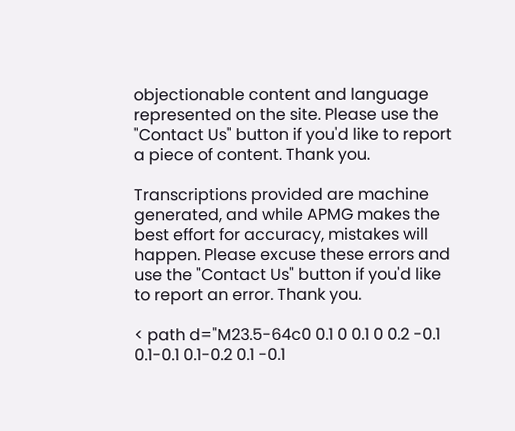objectionable content and language represented on the site. Please use the "Contact Us" button if you'd like to report a piece of content. Thank you.

Transcriptions provided are machine generated, and while APMG makes the best effort for accuracy, mistakes will happen. Please excuse these errors and use the "Contact Us" button if you'd like to report an error. Thank you.

< path d="M23.5-64c0 0.1 0 0.1 0 0.2 -0.1 0.1-0.1 0.1-0.2 0.1 -0.1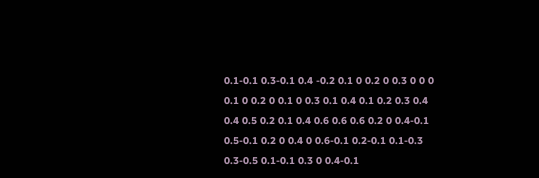0.1-0.1 0.3-0.1 0.4 -0.2 0.1 0 0.2 0 0.3 0 0 0 0.1 0 0.2 0 0.1 0 0.3 0.1 0.4 0.1 0.2 0.3 0.4 0.4 0.5 0.2 0.1 0.4 0.6 0.6 0.6 0.2 0 0.4-0.1 0.5-0.1 0.2 0 0.4 0 0.6-0.1 0.2-0.1 0.1-0.3 0.3-0.5 0.1-0.1 0.3 0 0.4-0.1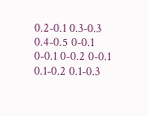0.2-0.1 0.3-0.3 0.4-0.5 0-0.1 0-0.1 0-0.2 0-0.1 0.1-0.2 0.1-0.3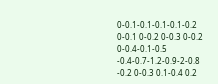0-0.1-0.1-0.1-0.1-0.2 0-0.1 0-0.2 0-0.3 0-0.2 0-0.4-0.1-0.5 -0.4-0.7-1.2-0.9-2-0.8 -0.2 0-0.3 0.1-0.4 0.2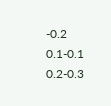-0.2 0.1-0.1 0.2-0.3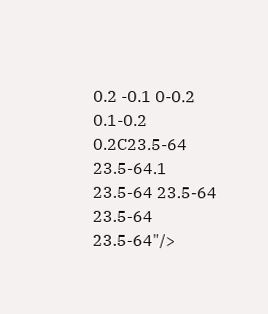0.2 -0.1 0-0.2 0.1-0.2 0.2C23.5-64 23.5-64.1 23.5-64 23.5-64 23.5-64 23.5-64"/>